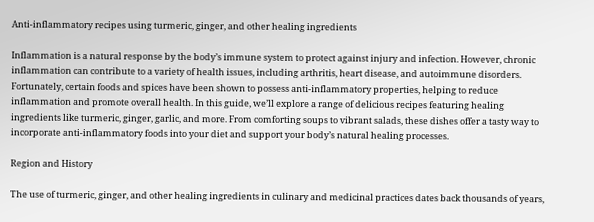Anti-inflammatory recipes using turmeric, ginger, and other healing ingredients

Inflammation is a natural response by the body’s immune system to protect against injury and infection. However, chronic inflammation can contribute to a variety of health issues, including arthritis, heart disease, and autoimmune disorders. Fortunately, certain foods and spices have been shown to possess anti-inflammatory properties, helping to reduce inflammation and promote overall health. In this guide, we’ll explore a range of delicious recipes featuring healing ingredients like turmeric, ginger, garlic, and more. From comforting soups to vibrant salads, these dishes offer a tasty way to incorporate anti-inflammatory foods into your diet and support your body’s natural healing processes.

Region and History

The use of turmeric, ginger, and other healing ingredients in culinary and medicinal practices dates back thousands of years,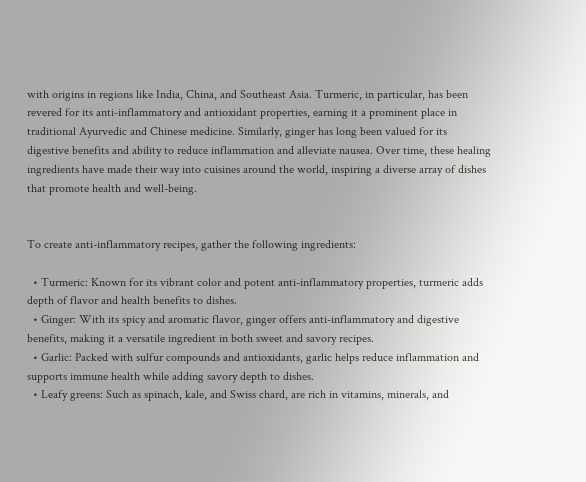with origins in regions like India, China, and Southeast Asia. Turmeric, in particular, has been revered for its anti-inflammatory and antioxidant properties, earning it a prominent place in traditional Ayurvedic and Chinese medicine. Similarly, ginger has long been valued for its digestive benefits and ability to reduce inflammation and alleviate nausea. Over time, these healing ingredients have made their way into cuisines around the world, inspiring a diverse array of dishes that promote health and well-being.


To create anti-inflammatory recipes, gather the following ingredients:

  • Turmeric: Known for its vibrant color and potent anti-inflammatory properties, turmeric adds depth of flavor and health benefits to dishes.
  • Ginger: With its spicy and aromatic flavor, ginger offers anti-inflammatory and digestive benefits, making it a versatile ingredient in both sweet and savory recipes.
  • Garlic: Packed with sulfur compounds and antioxidants, garlic helps reduce inflammation and supports immune health while adding savory depth to dishes.
  • Leafy greens: Such as spinach, kale, and Swiss chard, are rich in vitamins, minerals, and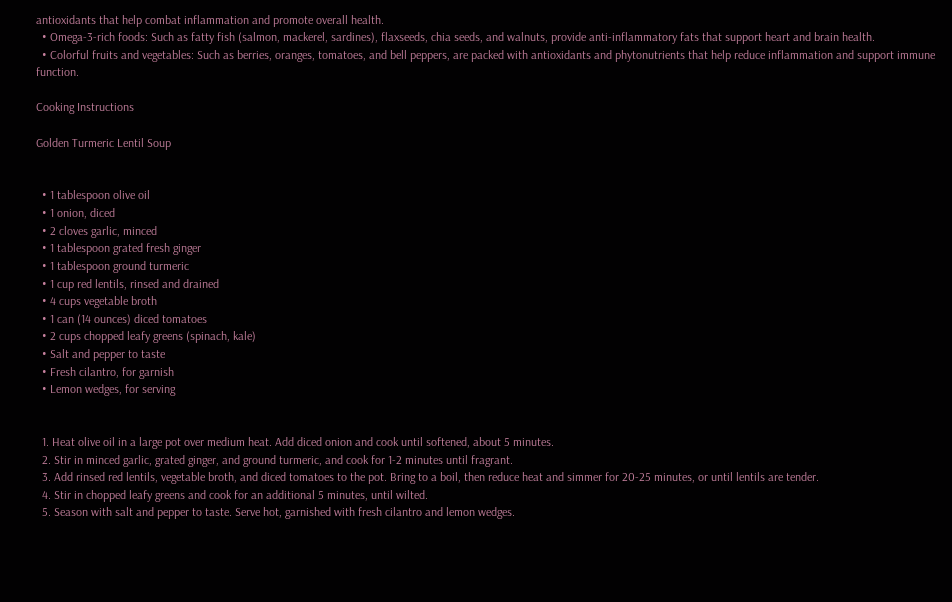antioxidants that help combat inflammation and promote overall health.
  • Omega-3-rich foods: Such as fatty fish (salmon, mackerel, sardines), flaxseeds, chia seeds, and walnuts, provide anti-inflammatory fats that support heart and brain health.
  • Colorful fruits and vegetables: Such as berries, oranges, tomatoes, and bell peppers, are packed with antioxidants and phytonutrients that help reduce inflammation and support immune function.

Cooking Instructions

Golden Turmeric Lentil Soup


  • 1 tablespoon olive oil
  • 1 onion, diced
  • 2 cloves garlic, minced
  • 1 tablespoon grated fresh ginger
  • 1 tablespoon ground turmeric
  • 1 cup red lentils, rinsed and drained
  • 4 cups vegetable broth
  • 1 can (14 ounces) diced tomatoes
  • 2 cups chopped leafy greens (spinach, kale)
  • Salt and pepper to taste
  • Fresh cilantro, for garnish
  • Lemon wedges, for serving


  1. Heat olive oil in a large pot over medium heat. Add diced onion and cook until softened, about 5 minutes.
  2. Stir in minced garlic, grated ginger, and ground turmeric, and cook for 1-2 minutes until fragrant.
  3. Add rinsed red lentils, vegetable broth, and diced tomatoes to the pot. Bring to a boil, then reduce heat and simmer for 20-25 minutes, or until lentils are tender.
  4. Stir in chopped leafy greens and cook for an additional 5 minutes, until wilted.
  5. Season with salt and pepper to taste. Serve hot, garnished with fresh cilantro and lemon wedges.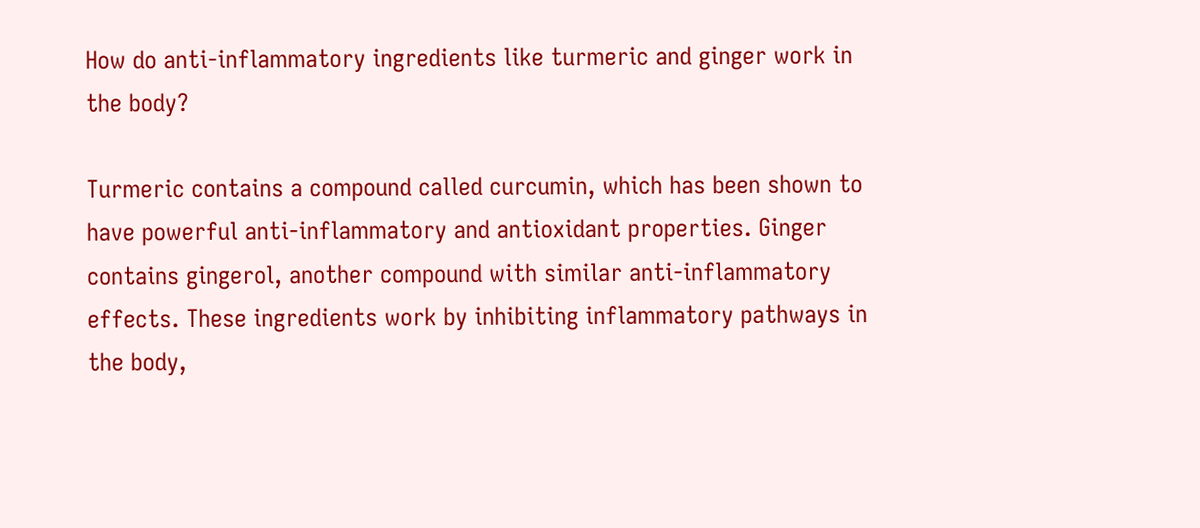How do anti-inflammatory ingredients like turmeric and ginger work in the body?

Turmeric contains a compound called curcumin, which has been shown to have powerful anti-inflammatory and antioxidant properties. Ginger contains gingerol, another compound with similar anti-inflammatory effects. These ingredients work by inhibiting inflammatory pathways in the body,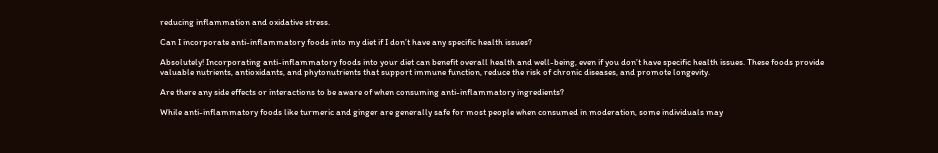reducing inflammation and oxidative stress.

Can I incorporate anti-inflammatory foods into my diet if I don’t have any specific health issues?

Absolutely! Incorporating anti-inflammatory foods into your diet can benefit overall health and well-being, even if you don’t have specific health issues. These foods provide valuable nutrients, antioxidants, and phytonutrients that support immune function, reduce the risk of chronic diseases, and promote longevity.

Are there any side effects or interactions to be aware of when consuming anti-inflammatory ingredients?

While anti-inflammatory foods like turmeric and ginger are generally safe for most people when consumed in moderation, some individuals may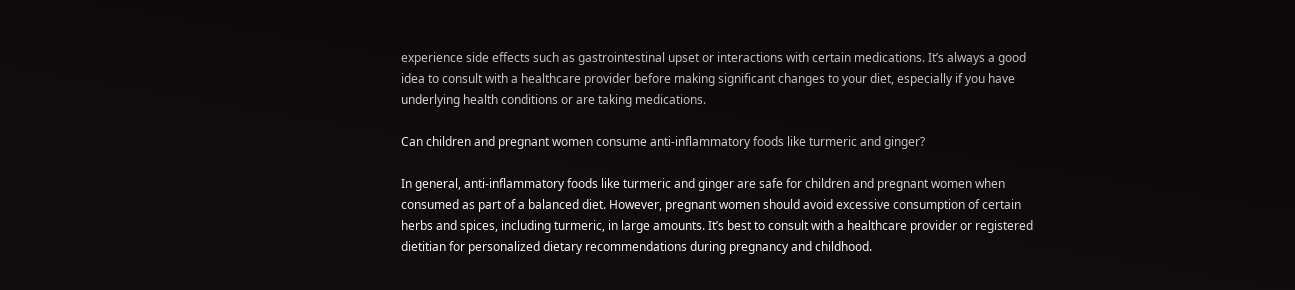experience side effects such as gastrointestinal upset or interactions with certain medications. It’s always a good idea to consult with a healthcare provider before making significant changes to your diet, especially if you have underlying health conditions or are taking medications.

Can children and pregnant women consume anti-inflammatory foods like turmeric and ginger?

In general, anti-inflammatory foods like turmeric and ginger are safe for children and pregnant women when consumed as part of a balanced diet. However, pregnant women should avoid excessive consumption of certain herbs and spices, including turmeric, in large amounts. It’s best to consult with a healthcare provider or registered dietitian for personalized dietary recommendations during pregnancy and childhood.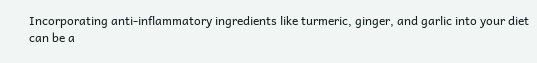Incorporating anti-inflammatory ingredients like turmeric, ginger, and garlic into your diet can be a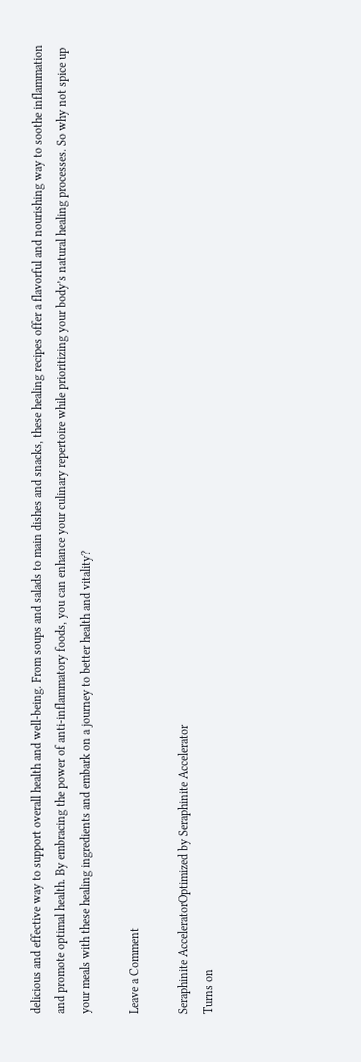delicious and effective way to support overall health and well-being. From soups and salads to main dishes and snacks, these healing recipes offer a flavorful and nourishing way to soothe inflammation and promote optimal health. By embracing the power of anti-inflammatory foods, you can enhance your culinary repertoire while prioritizing your body’s natural healing processes. So why not spice up your meals with these healing ingredients and embark on a journey to better health and vitality?

Leave a Comment

Seraphinite AcceleratorOptimized by Seraphinite Accelerator
Turns on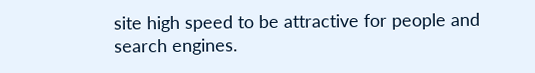site high speed to be attractive for people and search engines.